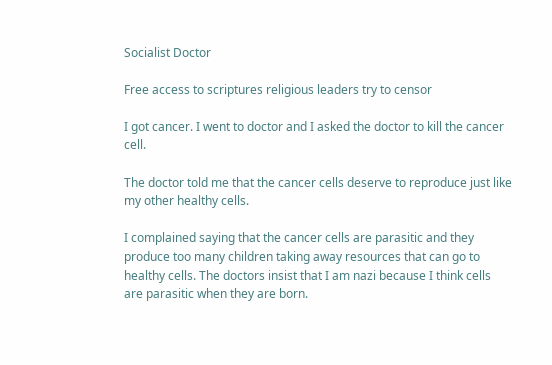Socialist Doctor

Free access to scriptures religious leaders try to censor

I got cancer. I went to doctor and I asked the doctor to kill the cancer cell.

The doctor told me that the cancer cells deserve to reproduce just like my other healthy cells.

I complained saying that the cancer cells are parasitic and they produce too many children taking away resources that can go to healthy cells. The doctors insist that I am nazi because I think cells are parasitic when they are born.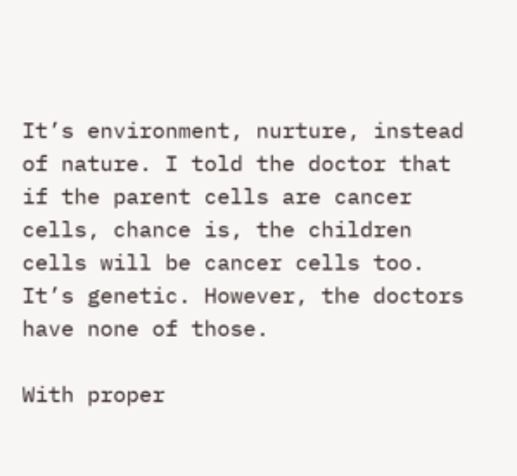It’s environment, nurture, instead of nature. I told the doctor that if the parent cells are cancer cells, chance is, the children cells will be cancer cells too. It’s genetic. However, the doctors have none of those.

With proper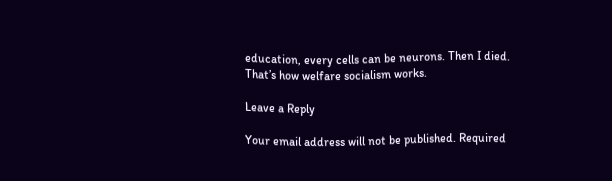education, every cells can be neurons. Then I died. That’s how welfare socialism works.

Leave a Reply

Your email address will not be published. Required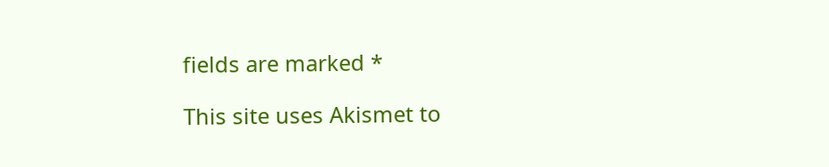fields are marked *

This site uses Akismet to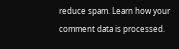reduce spam. Learn how your comment data is processed.